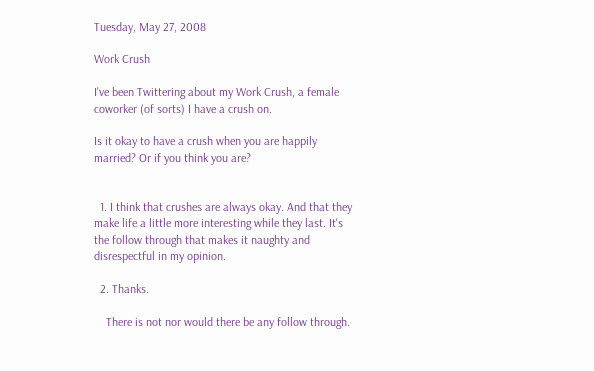Tuesday, May 27, 2008

Work Crush

I've been Twittering about my Work Crush, a female coworker (of sorts) I have a crush on.

Is it okay to have a crush when you are happily married? Or if you think you are?


  1. I think that crushes are always okay. And that they make life a little more interesting while they last. It's the follow through that makes it naughty and disrespectful in my opinion.

  2. Thanks.

    There is not nor would there be any follow through.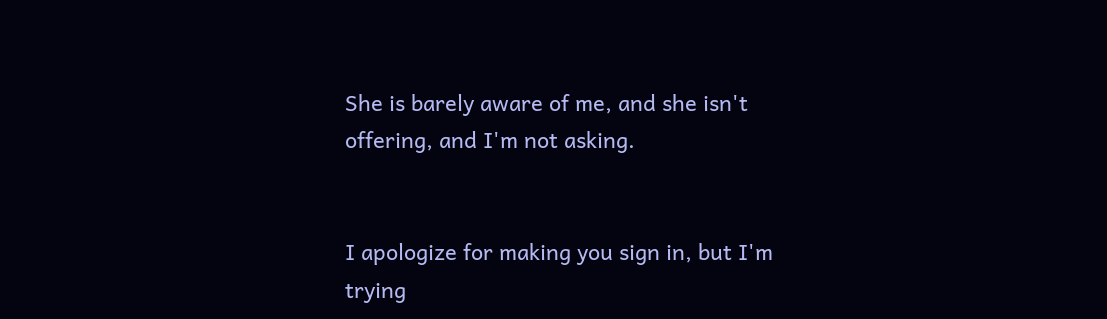She is barely aware of me, and she isn't offering, and I'm not asking.


I apologize for making you sign in, but I'm trying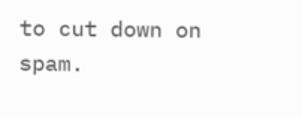to cut down on spam.